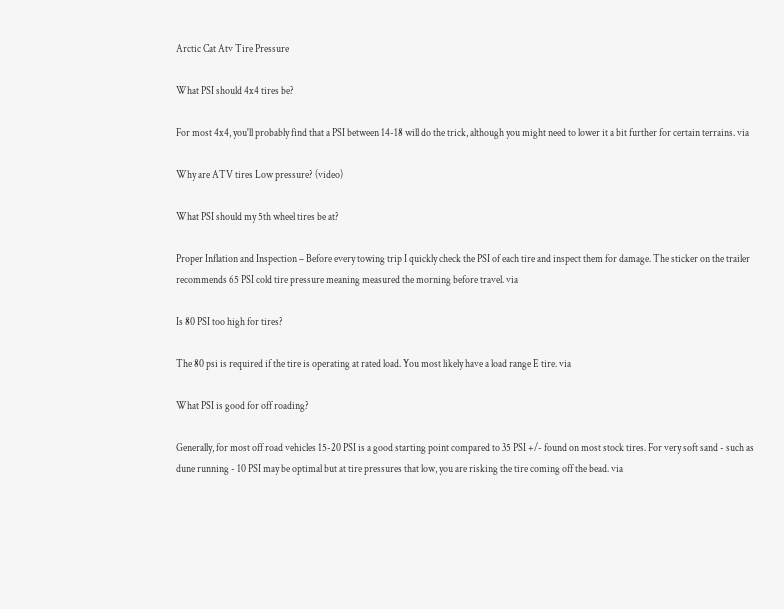Arctic Cat Atv Tire Pressure

What PSI should 4x4 tires be?

For most 4x4, you'll probably find that a PSI between 14-18 will do the trick, although you might need to lower it a bit further for certain terrains. via

Why are ATV tires Low pressure? (video)

What PSI should my 5th wheel tires be at?

Proper Inflation and Inspection – Before every towing trip I quickly check the PSI of each tire and inspect them for damage. The sticker on the trailer recommends 65 PSI cold tire pressure meaning measured the morning before travel. via

Is 80 PSI too high for tires?

The 80 psi is required if the tire is operating at rated load. You most likely have a load range E tire. via

What PSI is good for off roading?

Generally, for most off road vehicles 15-20 PSI is a good starting point compared to 35 PSI +/- found on most stock tires. For very soft sand - such as dune running - 10 PSI may be optimal but at tire pressures that low, you are risking the tire coming off the bead. via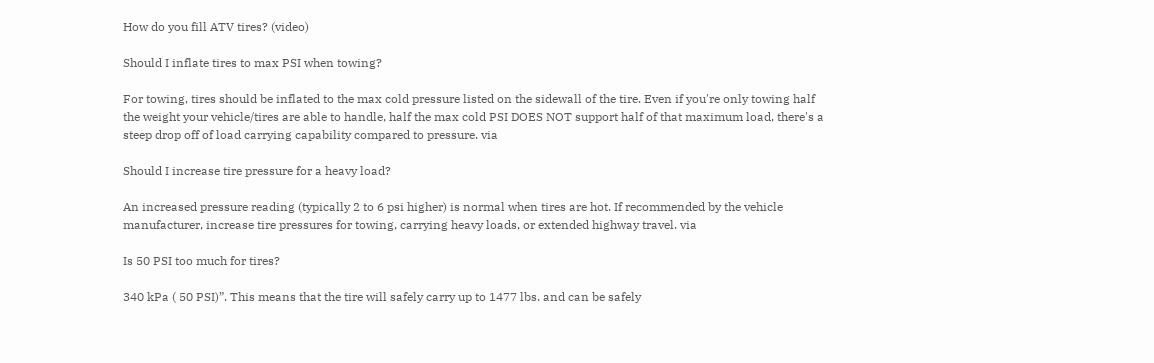How do you fill ATV tires? (video)

Should I inflate tires to max PSI when towing?

For towing, tires should be inflated to the max cold pressure listed on the sidewall of the tire. Even if you're only towing half the weight your vehicle/tires are able to handle, half the max cold PSI DOES NOT support half of that maximum load, there's a steep drop off of load carrying capability compared to pressure. via

Should I increase tire pressure for a heavy load?

An increased pressure reading (typically 2 to 6 psi higher) is normal when tires are hot. If recommended by the vehicle manufacturer, increase tire pressures for towing, carrying heavy loads, or extended highway travel. via

Is 50 PSI too much for tires?

340 kPa ( 50 PSI)”. This means that the tire will safely carry up to 1477 lbs. and can be safely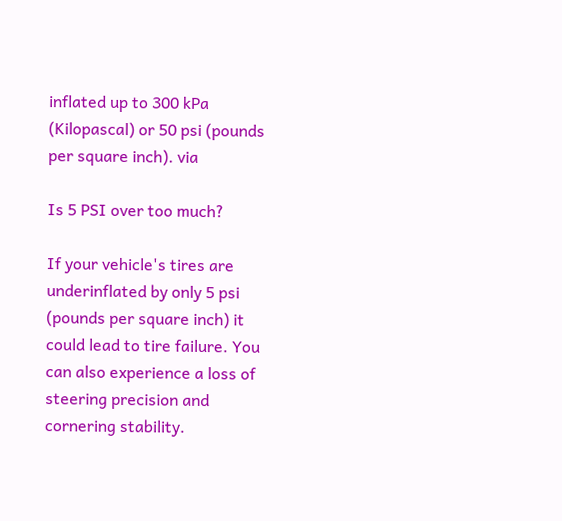inflated up to 300 kPa (Kilopascal) or 50 psi (pounds per square inch). via

Is 5 PSI over too much?

If your vehicle's tires are underinflated by only 5 psi (pounds per square inch) it could lead to tire failure. You can also experience a loss of steering precision and cornering stability.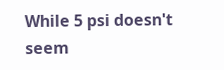While 5 psi doesn't seem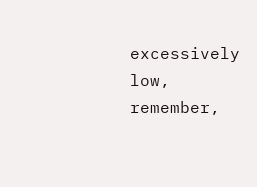excessively low, remember,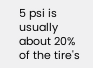5 psi is usually about 20% of the tire's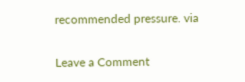recommended pressure. via

Leave a Comment